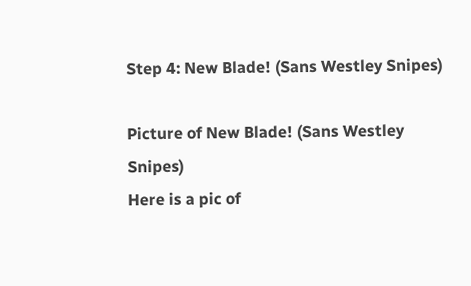Step 4: New Blade! (Sans Westley Snipes)

Picture of New Blade! (Sans Westley Snipes)
Here is a pic of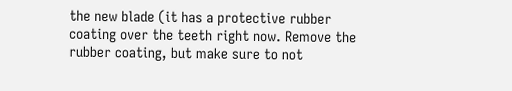the new blade (it has a protective rubber coating over the teeth right now. Remove the rubber coating, but make sure to not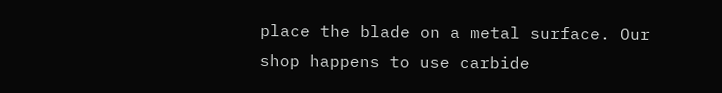place the blade on a metal surface. Our shop happens to use carbide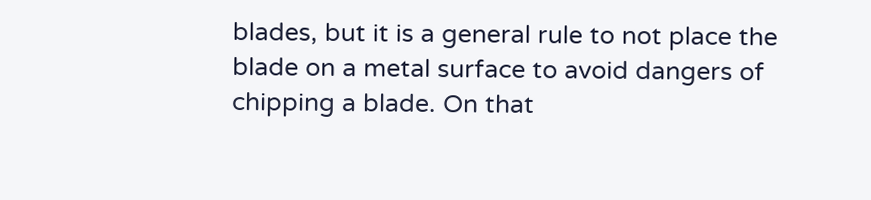blades, but it is a general rule to not place the blade on a metal surface to avoid dangers of chipping a blade. On that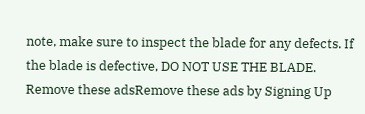note, make sure to inspect the blade for any defects. If the blade is defective, DO NOT USE THE BLADE.
Remove these adsRemove these ads by Signing Up